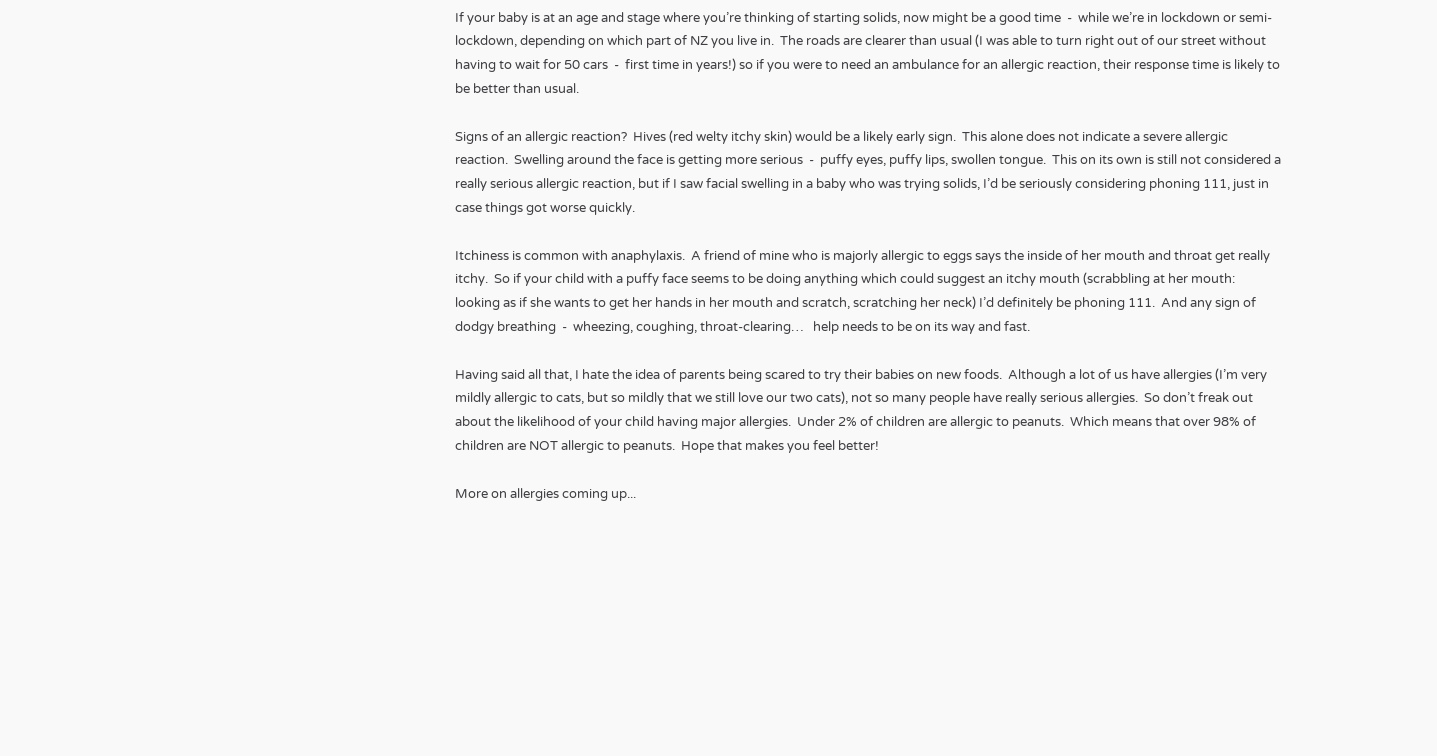If your baby is at an age and stage where you’re thinking of starting solids, now might be a good time  -  while we’re in lockdown or semi-lockdown, depending on which part of NZ you live in.  The roads are clearer than usual (I was able to turn right out of our street without having to wait for 50 cars  -  first time in years!) so if you were to need an ambulance for an allergic reaction, their response time is likely to be better than usual.

Signs of an allergic reaction?  Hives (red welty itchy skin) would be a likely early sign.  This alone does not indicate a severe allergic reaction.  Swelling around the face is getting more serious  -  puffy eyes, puffy lips, swollen tongue.  This on its own is still not considered a really serious allergic reaction, but if I saw facial swelling in a baby who was trying solids, I’d be seriously considering phoning 111, just in case things got worse quickly.

Itchiness is common with anaphylaxis.  A friend of mine who is majorly allergic to eggs says the inside of her mouth and throat get really itchy.  So if your child with a puffy face seems to be doing anything which could suggest an itchy mouth (scrabbling at her mouth: looking as if she wants to get her hands in her mouth and scratch, scratching her neck) I’d definitely be phoning 111.  And any sign of dodgy breathing  -  wheezing, coughing, throat-clearing…   help needs to be on its way and fast.

Having said all that, I hate the idea of parents being scared to try their babies on new foods.  Although a lot of us have allergies (I’m very mildly allergic to cats, but so mildly that we still love our two cats), not so many people have really serious allergies.  So don’t freak out about the likelihood of your child having major allergies.  Under 2% of children are allergic to peanuts.  Which means that over 98% of children are NOT allergic to peanuts.  Hope that makes you feel better!

More on allergies coming up...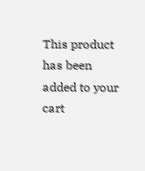This product has been added to your cart